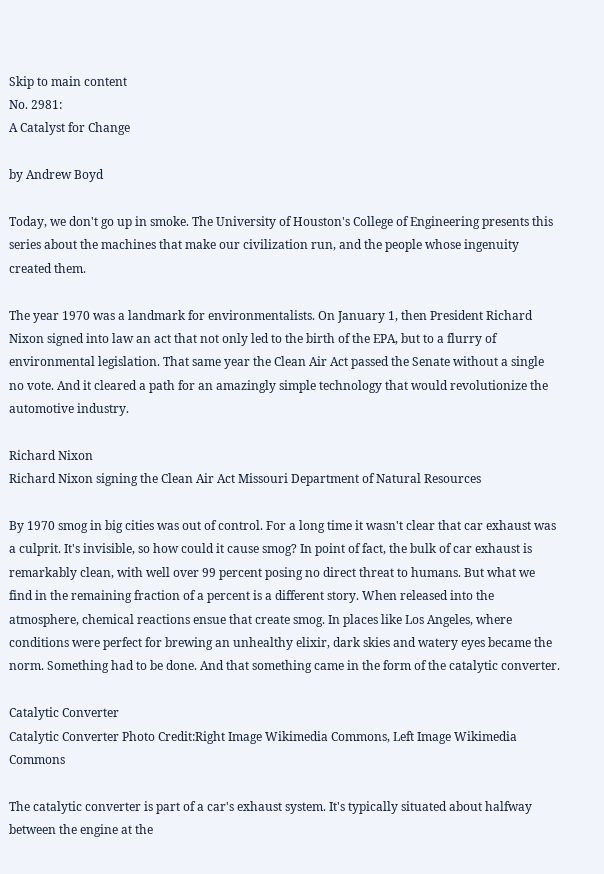Skip to main content
No. 2981:
A Catalyst for Change

by Andrew Boyd

Today, we don't go up in smoke. The University of Houston's College of Engineering presents this series about the machines that make our civilization run, and the people whose ingenuity created them.

The year 1970 was a landmark for environmentalists. On January 1, then President Richard Nixon signed into law an act that not only led to the birth of the EPA, but to a flurry of environmental legislation. That same year the Clean Air Act passed the Senate without a single no vote. And it cleared a path for an amazingly simple technology that would revolutionize the automotive industry.

Richard Nixon
Richard Nixon signing the Clean Air Act Missouri Department of Natural Resources

By 1970 smog in big cities was out of control. For a long time it wasn't clear that car exhaust was a culprit. It's invisible, so how could it cause smog? In point of fact, the bulk of car exhaust is remarkably clean, with well over 99 percent posing no direct threat to humans. But what we find in the remaining fraction of a percent is a different story. When released into the atmosphere, chemical reactions ensue that create smog. In places like Los Angeles, where conditions were perfect for brewing an unhealthy elixir, dark skies and watery eyes became the norm. Something had to be done. And that something came in the form of the catalytic converter.

Catalytic Converter
Catalytic Converter Photo Credit:Right Image Wikimedia Commons, Left Image Wikimedia Commons

The catalytic converter is part of a car's exhaust system. It's typically situated about halfway between the engine at the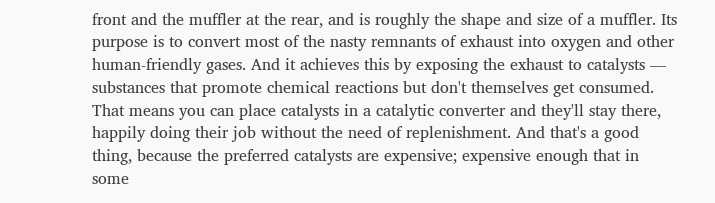front and the muffler at the rear, and is roughly the shape and size of a muffler. Its purpose is to convert most of the nasty remnants of exhaust into oxygen and other human-friendly gases. And it achieves this by exposing the exhaust to catalysts — substances that promote chemical reactions but don't themselves get consumed. That means you can place catalysts in a catalytic converter and they'll stay there, happily doing their job without the need of replenishment. And that's a good thing, because the preferred catalysts are expensive; expensive enough that in some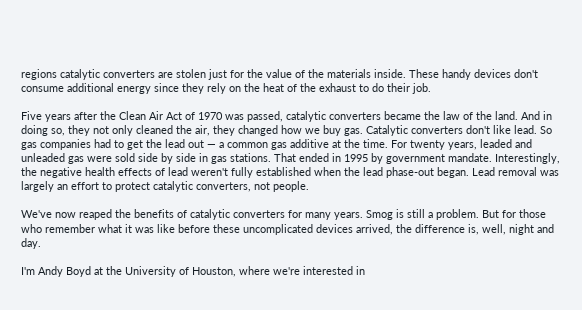regions catalytic converters are stolen just for the value of the materials inside. These handy devices don't consume additional energy since they rely on the heat of the exhaust to do their job.

Five years after the Clean Air Act of 1970 was passed, catalytic converters became the law of the land. And in doing so, they not only cleaned the air, they changed how we buy gas. Catalytic converters don't like lead. So gas companies had to get the lead out — a common gas additive at the time. For twenty years, leaded and unleaded gas were sold side by side in gas stations. That ended in 1995 by government mandate. Interestingly, the negative health effects of lead weren't fully established when the lead phase-out began. Lead removal was largely an effort to protect catalytic converters, not people.

We've now reaped the benefits of catalytic converters for many years. Smog is still a problem. But for those who remember what it was like before these uncomplicated devices arrived, the difference is, well, night and day.

I'm Andy Boyd at the University of Houston, where we're interested in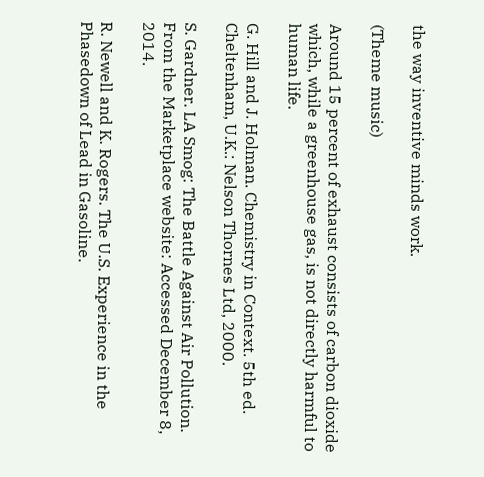the way inventive minds work.

(Theme music)

Around 15 percent of exhaust consists of carbon dioxide which, while a greenhouse gas, is not directly harmful to human life.

G. Hill and J. Holman. Chemistry in Context. 5th ed. Cheltenham, U.K.: Nelson Thornes Ltd, 2000.

S. Gardner. LA Smog: The Battle Against Air Pollution. From the Marketplace website: Accessed December 8, 2014.

R. Newell and K. Rogers. The U.S. Experience in the Phasedown of Lead in Gasoline.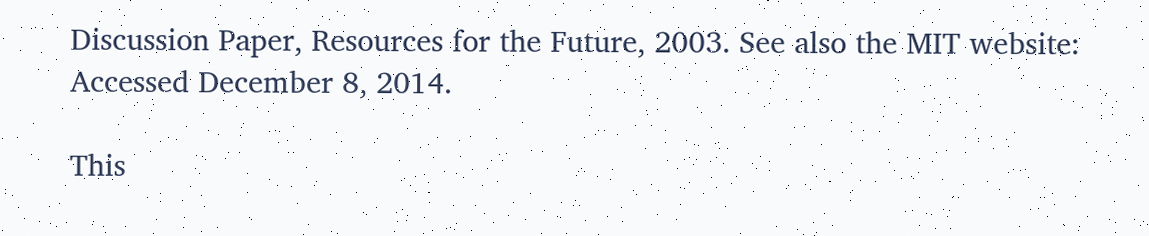Discussion Paper, Resources for the Future, 2003. See also the MIT website: Accessed December 8, 2014.

This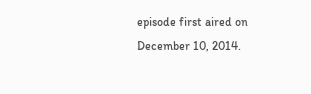episode first aired on December 10, 2014.